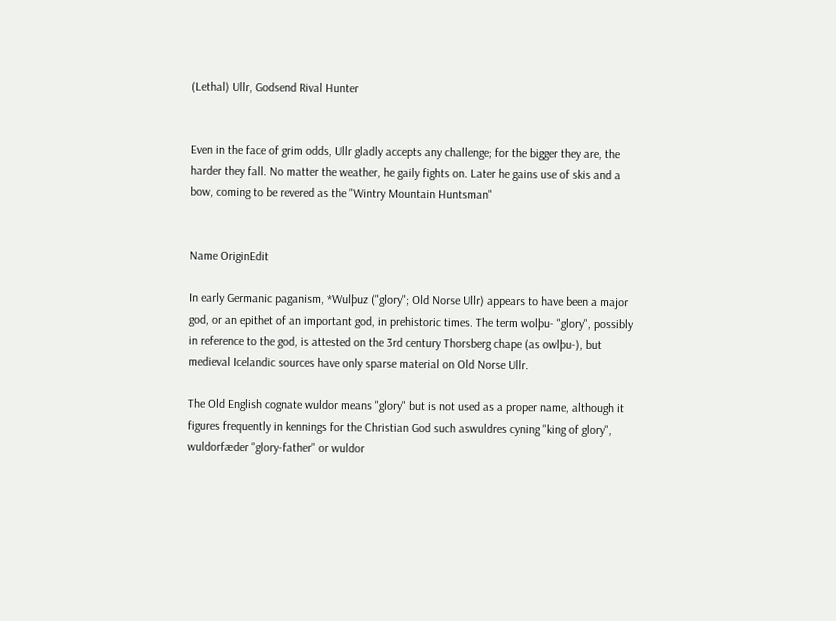(Lethal) Ullr, Godsend Rival Hunter


Even in the face of grim odds, Ullr gladly accepts any challenge; for the bigger they are, the harder they fall. No matter the weather, he gaily fights on. Later he gains use of skis and a bow, coming to be revered as the "Wintry Mountain Huntsman"


Name OriginEdit

In early Germanic paganism, *Wulþuz ("glory"; Old Norse Ullr) appears to have been a major god, or an epithet of an important god, in prehistoric times. The term wolþu- "glory", possibly in reference to the god, is attested on the 3rd century Thorsberg chape (as owlþu-), but medieval Icelandic sources have only sparse material on Old Norse Ullr.

The Old English cognate wuldor means "glory" but is not used as a proper name, although it figures frequently in kennings for the Christian God such aswuldres cyning "king of glory", wuldorfæder "glory-father" or wuldor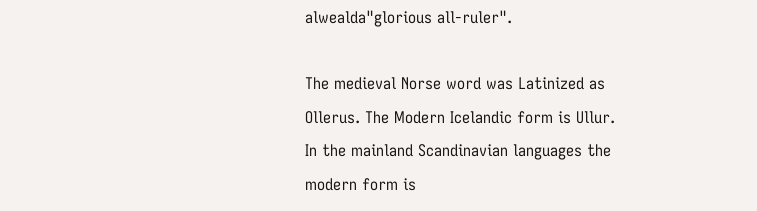alwealda"glorious all-ruler".

The medieval Norse word was Latinized as Ollerus. The Modern Icelandic form is Ullur. In the mainland Scandinavian languages the modern form is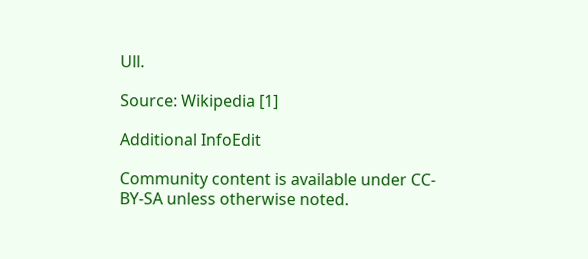Ull.

Source: Wikipedia [1]

Additional InfoEdit

Community content is available under CC-BY-SA unless otherwise noted.